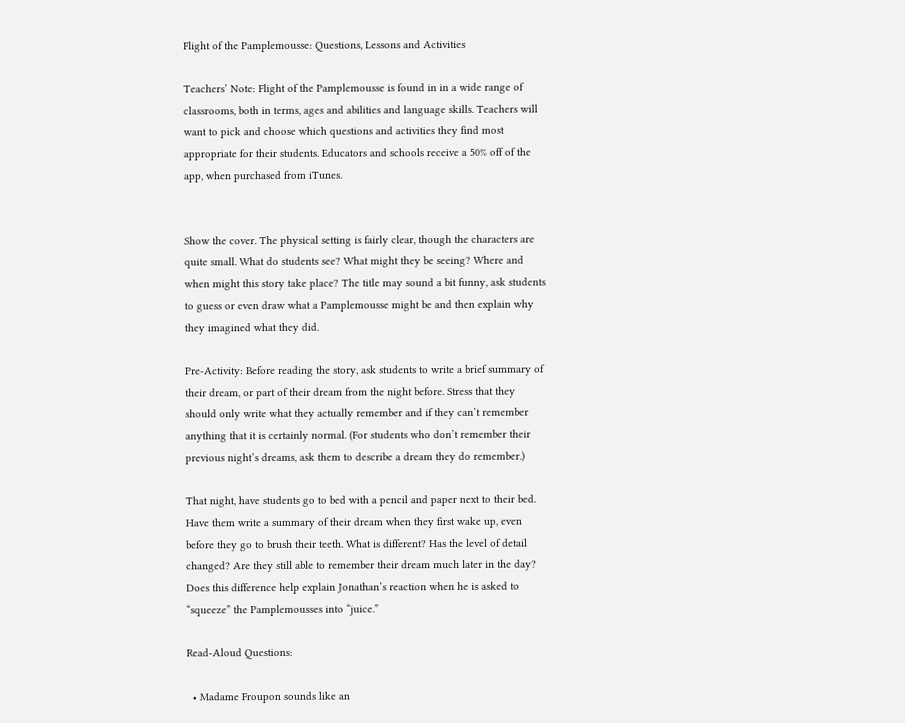Flight of the Pamplemousse: Questions, Lessons and Activities

Teachers’ Note: Flight of the Pamplemousse is found in in a wide range of classrooms, both in terms, ages and abilities and language skills. Teachers will want to pick and choose which questions and activities they find most appropriate for their students. Educators and schools receive a 50% off of the app, when purchased from iTunes.


Show the cover. The physical setting is fairly clear, though the characters are quite small. What do students see? What might they be seeing? Where and when might this story take place? The title may sound a bit funny, ask students to guess or even draw what a Pamplemousse might be and then explain why they imagined what they did.

Pre-Activity: Before reading the story, ask students to write a brief summary of their dream, or part of their dream from the night before. Stress that they should only write what they actually remember and if they can’t remember anything that it is certainly normal. (For students who don’t remember their previous night’s dreams, ask them to describe a dream they do remember.)

That night, have students go to bed with a pencil and paper next to their bed. Have them write a summary of their dream when they first wake up, even before they go to brush their teeth. What is different? Has the level of detail changed? Are they still able to remember their dream much later in the day? Does this difference help explain Jonathan’s reaction when he is asked to “squeeze” the Pamplemousses into “juice.”

Read-Aloud Questions:

  • Madame Froupon sounds like an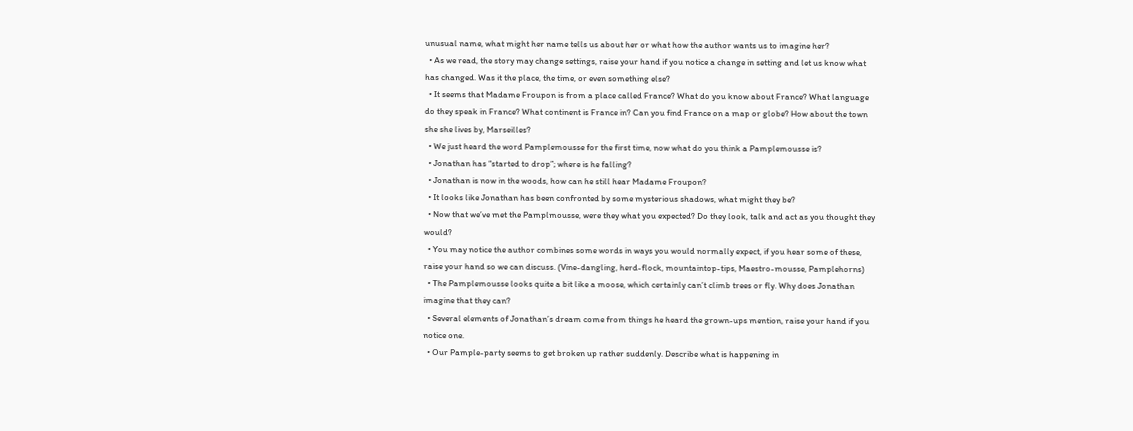unusual name, what might her name tells us about her or what how the author wants us to imagine her?
  • As we read, the story may change settings, raise your hand if you notice a change in setting and let us know what has changed. Was it the place, the time, or even something else?
  • It seems that Madame Froupon is from a place called France? What do you know about France? What language do they speak in France? What continent is France in? Can you find France on a map or globe? How about the town she she lives by, Marseilles?
  • We just heard the word Pamplemousse for the first time, now what do you think a Pamplemousse is?
  • Jonathan has “started to drop”; where is he falling?
  • Jonathan is now in the woods, how can he still hear Madame Froupon?
  • It looks like Jonathan has been confronted by some mysterious shadows, what might they be?
  • Now that we’ve met the Pamplmousse, were they what you expected? Do they look, talk and act as you thought they would?
  • You may notice the author combines some words in ways you would normally expect, if you hear some of these, raise your hand so we can discuss. (Vine-dangling, herd-flock, mountaintop-tips, Maestro-mousse, Pamplehorns)
  • The Pamplemousse looks quite a bit like a moose, which certainly can’t climb trees or fly. Why does Jonathan imagine that they can?
  • Several elements of Jonathan’s dream come from things he heard the grown-ups mention, raise your hand if you notice one.
  • Our Pample-party seems to get broken up rather suddenly. Describe what is happening in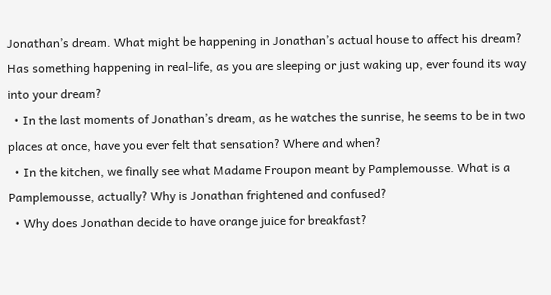Jonathan’s dream. What might be happening in Jonathan’s actual house to affect his dream? Has something happening in real-life, as you are sleeping or just waking up, ever found its way into your dream?
  • In the last moments of Jonathan’s dream, as he watches the sunrise, he seems to be in two places at once, have you ever felt that sensation? Where and when?
  • In the kitchen, we finally see what Madame Froupon meant by Pamplemousse. What is a Pamplemousse, actually? Why is Jonathan frightened and confused?
  • Why does Jonathan decide to have orange juice for breakfast?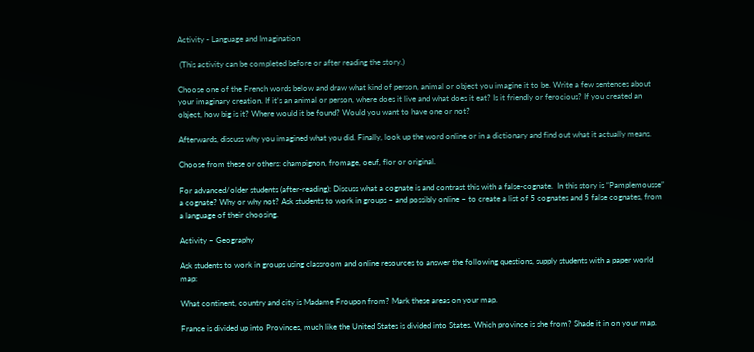Activity - Language and Imagination

 (This activity can be completed before or after reading the story.)

Choose one of the French words below and draw what kind of person, animal or object you imagine it to be. Write a few sentences about your imaginary creation. If it’s an animal or person, where does it live and what does it eat? Is it friendly or ferocious? If you created an object, how big is it? Where would it be found? Would you want to have one or not?

Afterwards, discuss why you imagined what you did. Finally, look up the word online or in a dictionary and find out what it actually means.

Choose from these or others: champignon, fromage, oeuf, flor or original.

For advanced/older students (after-reading): Discuss what a cognate is and contrast this with a false-cognate.  In this story is “Pamplemousse” a cognate? Why or why not? Ask students to work in groups – and possibly online – to create a list of 5 cognates and 5 false cognates, from a language of their choosing.

Activity – Geography

Ask students to work in groups using classroom and online resources to answer the following questions, supply students with a paper world map:

What continent, country and city is Madame Froupon from? Mark these areas on your map.

France is divided up into Provinces, much like the United States is divided into States. Which province is she from? Shade it in on your map.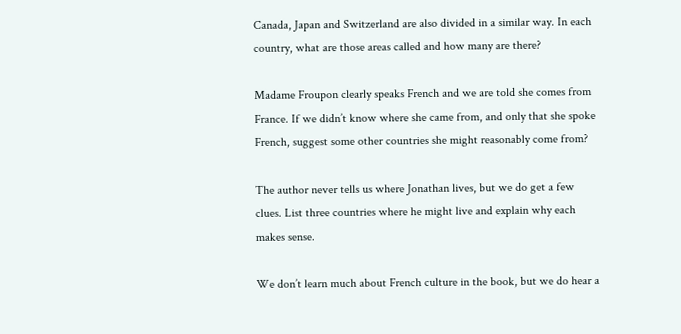Canada, Japan and Switzerland are also divided in a similar way. In each country, what are those areas called and how many are there?

Madame Froupon clearly speaks French and we are told she comes from France. If we didn’t know where she came from, and only that she spoke French, suggest some other countries she might reasonably come from?

The author never tells us where Jonathan lives, but we do get a few clues. List three countries where he might live and explain why each makes sense.

We don’t learn much about French culture in the book, but we do hear a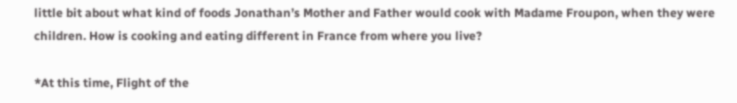little bit about what kind of foods Jonathan’s Mother and Father would cook with Madame Froupon, when they were children. How is cooking and eating different in France from where you live?

*At this time, Flight of the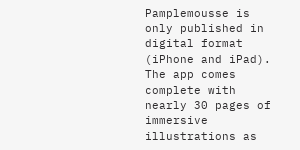Pamplemousse is only published in digital format (iPhone and iPad). The app comes complete with nearly 30 pages of immersive illustrations as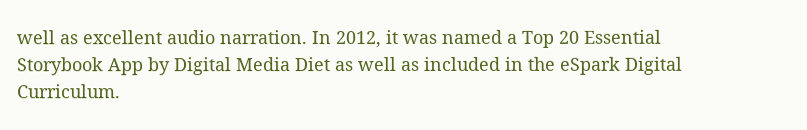well as excellent audio narration. In 2012, it was named a Top 20 Essential Storybook App by Digital Media Diet as well as included in the eSpark Digital Curriculum.